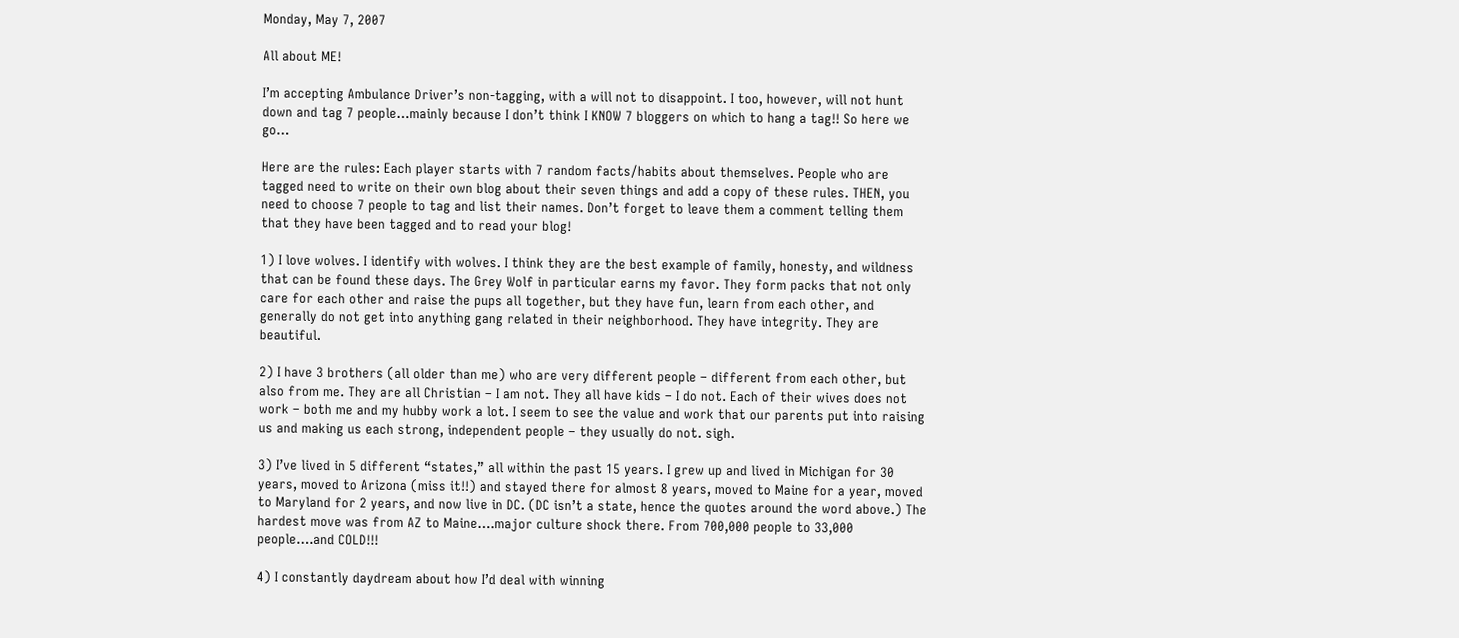Monday, May 7, 2007

All about ME!

I’m accepting Ambulance Driver’s non-tagging, with a will not to disappoint. I too, however, will not hunt down and tag 7 people…mainly because I don’t think I KNOW 7 bloggers on which to hang a tag!! So here we go…

Here are the rules: Each player starts with 7 random facts/habits about themselves. People who are tagged need to write on their own blog about their seven things and add a copy of these rules. THEN, you need to choose 7 people to tag and list their names. Don’t forget to leave them a comment telling them that they have been tagged and to read your blog!

1) I love wolves. I identify with wolves. I think they are the best example of family, honesty, and wildness that can be found these days. The Grey Wolf in particular earns my favor. They form packs that not only care for each other and raise the pups all together, but they have fun, learn from each other, and generally do not get into anything gang related in their neighborhood. They have integrity. They are beautiful.

2) I have 3 brothers (all older than me) who are very different people – different from each other, but also from me. They are all Christian – I am not. They all have kids – I do not. Each of their wives does not work – both me and my hubby work a lot. I seem to see the value and work that our parents put into raising us and making us each strong, independent people – they usually do not. sigh.

3) I’ve lived in 5 different “states,” all within the past 15 years. I grew up and lived in Michigan for 30 years, moved to Arizona (miss it!!) and stayed there for almost 8 years, moved to Maine for a year, moved to Maryland for 2 years, and now live in DC. (DC isn’t a state, hence the quotes around the word above.) The hardest move was from AZ to Maine….major culture shock there. From 700,000 people to 33,000 people….and COLD!!!

4) I constantly daydream about how I’d deal with winning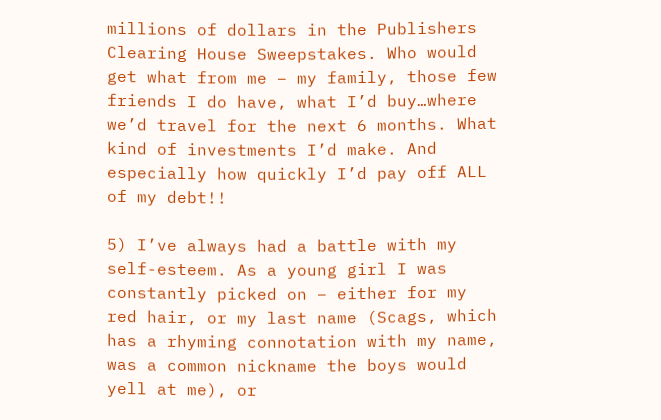millions of dollars in the Publishers Clearing House Sweepstakes. Who would get what from me – my family, those few friends I do have, what I’d buy…where we’d travel for the next 6 months. What kind of investments I’d make. And especially how quickly I’d pay off ALL of my debt!!

5) I’ve always had a battle with my self-esteem. As a young girl I was constantly picked on – either for my red hair, or my last name (Scags, which has a rhyming connotation with my name, was a common nickname the boys would yell at me), or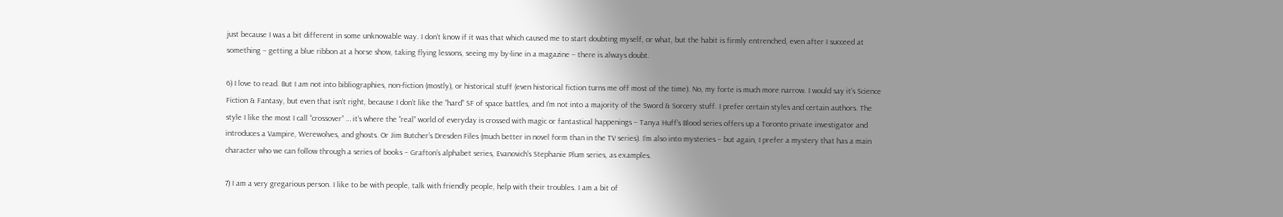just because I was a bit different in some unknowable way. I don’t know if it was that which caused me to start doubting myself, or what, but the habit is firmly entrenched, even after I succeed at something – getting a blue ribbon at a horse show, taking flying lessons, seeing my by-line in a magazine – there is always doubt.

6) I love to read. But I am not into bibliographies, non-fiction (mostly), or historical stuff (even historical fiction turns me off most of the time). No, my forte is much more narrow. I would say it’s Science Fiction & Fantasy, but even that isn’t right, because I don’t like the “hard” SF of space battles, and I’m not into a majority of the Sword & Sorcery stuff. I prefer certain styles and certain authors. The style I like the most I call “crossover” … it’s where the “real” world of everyday is crossed with magic or fantastical happenings – Tanya Huff’s Blood series offers up a Toronto private investigator and introduces a Vampire, Werewolves, and ghosts. Or Jim Butcher’s Dresden Files (much better in novel form than in the TV series). I’m also into mysteries – but again, I prefer a mystery that has a main character who we can follow through a series of books – Grafton’s alphabet series, Evanovich’s Stephanie Plum series, as examples.

7) I am a very gregarious person. I like to be with people, talk with friendly people, help with their troubles. I am a bit of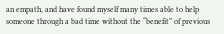an empath, and have found myself many times able to help someone through a bad time without the “benefit” of previous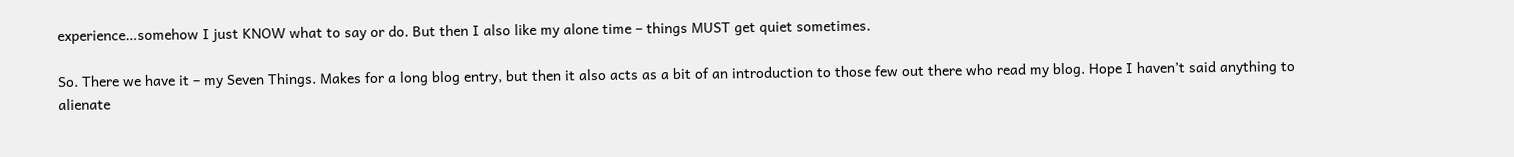experience…somehow I just KNOW what to say or do. But then I also like my alone time – things MUST get quiet sometimes.

So. There we have it – my Seven Things. Makes for a long blog entry, but then it also acts as a bit of an introduction to those few out there who read my blog. Hope I haven’t said anything to alienate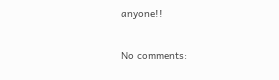anyone!!


No comments: